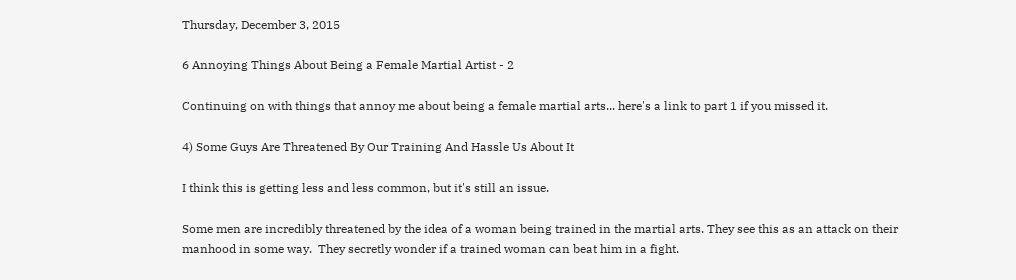Thursday, December 3, 2015

6 Annoying Things About Being a Female Martial Artist - 2

Continuing on with things that annoy me about being a female martial arts... here's a link to part 1 if you missed it.

4) Some Guys Are Threatened By Our Training And Hassle Us About It

I think this is getting less and less common, but it's still an issue.

Some men are incredibly threatened by the idea of a woman being trained in the martial arts. They see this as an attack on their manhood in some way.  They secretly wonder if a trained woman can beat him in a fight.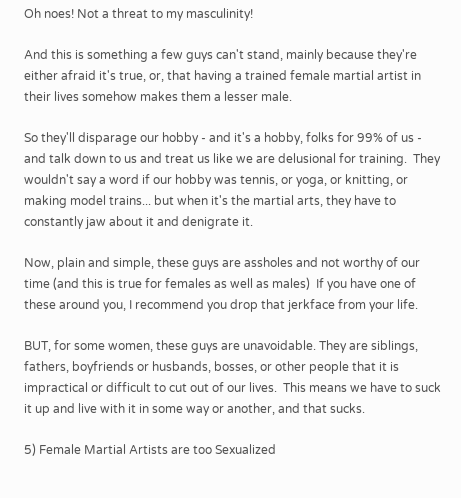Oh noes! Not a threat to my masculinity!

And this is something a few guys can't stand, mainly because they're either afraid it's true, or, that having a trained female martial artist in their lives somehow makes them a lesser male.

So they'll disparage our hobby - and it's a hobby, folks for 99% of us - and talk down to us and treat us like we are delusional for training.  They wouldn't say a word if our hobby was tennis, or yoga, or knitting, or making model trains... but when it's the martial arts, they have to constantly jaw about it and denigrate it.

Now, plain and simple, these guys are assholes and not worthy of our time (and this is true for females as well as males)  If you have one of these around you, I recommend you drop that jerkface from your life.

BUT, for some women, these guys are unavoidable. They are siblings, fathers, boyfriends or husbands, bosses, or other people that it is impractical or difficult to cut out of our lives.  This means we have to suck it up and live with it in some way or another, and that sucks.

5) Female Martial Artists are too Sexualized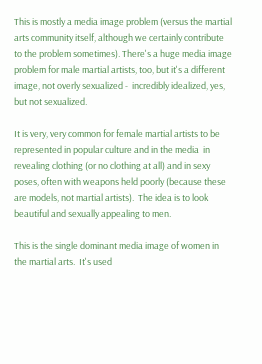This is mostly a media image problem (versus the martial arts community itself, although we certainly contribute to the problem sometimes). There's a huge media image problem for male martial artists, too, but it's a different image, not overly sexualized -  incredibly idealized, yes, but not sexualized.

It is very, very common for female martial artists to be represented in popular culture and in the media  in revealing clothing (or no clothing at all) and in sexy poses, often with weapons held poorly (because these are models, not martial artists).  The idea is to look beautiful and sexually appealing to men.

This is the single dominant media image of women in the martial arts.  It's used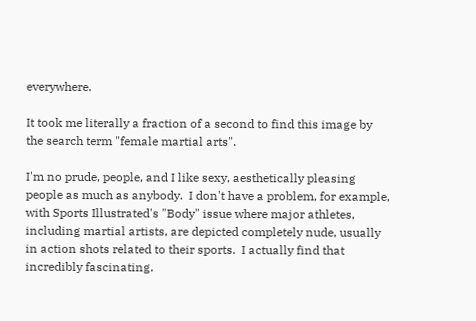everywhere.

It took me literally a fraction of a second to find this image by the search term "female martial arts".

I'm no prude, people, and I like sexy, aesthetically pleasing people as much as anybody.  I don't have a problem, for example, with Sports Illustrated's "Body" issue where major athletes, including martial artists, are depicted completely nude, usually in action shots related to their sports.  I actually find that incredibly fascinating.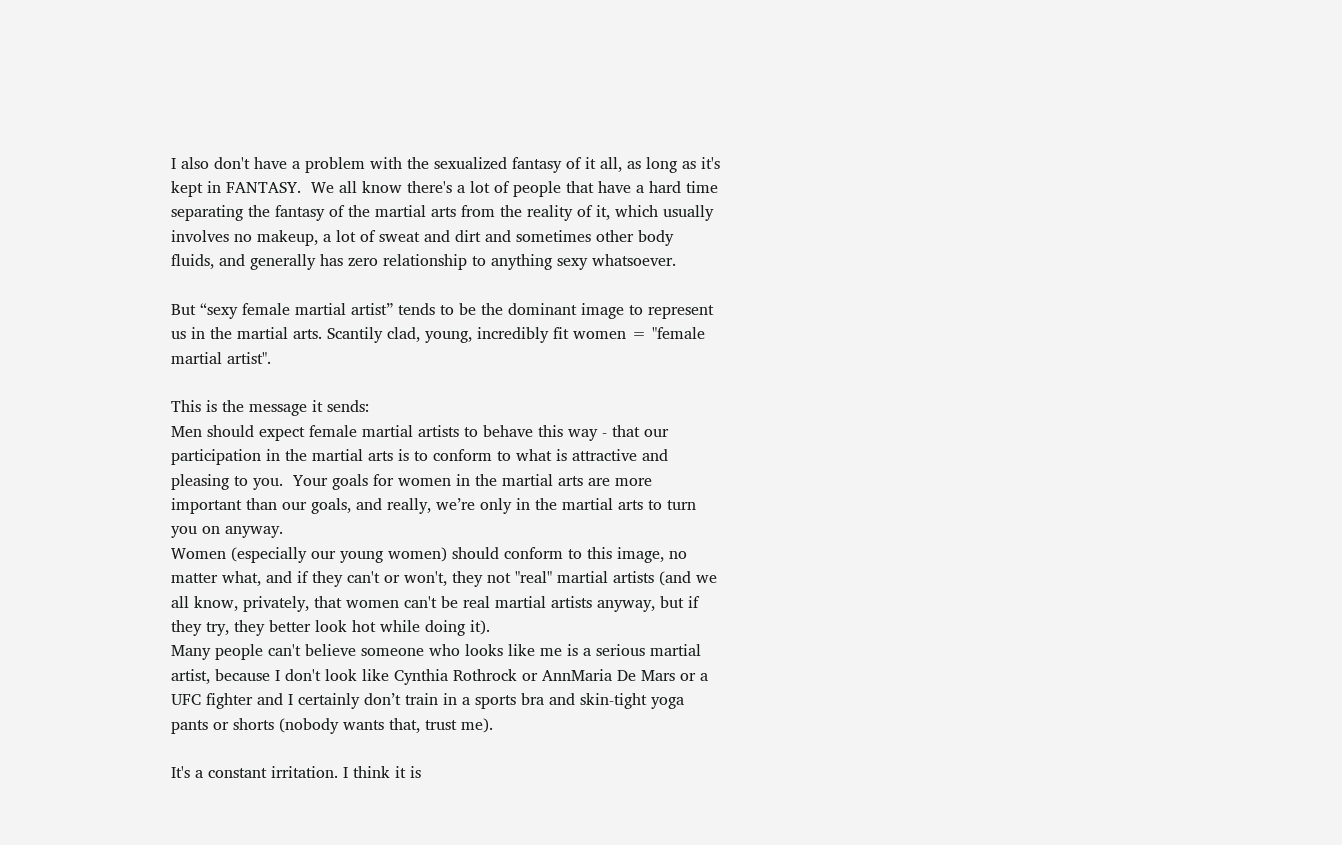I also don't have a problem with the sexualized fantasy of it all, as long as it's kept in FANTASY.  We all know there's a lot of people that have a hard time separating the fantasy of the martial arts from the reality of it, which usually involves no makeup, a lot of sweat and dirt and sometimes other body fluids, and generally has zero relationship to anything sexy whatsoever.

But “sexy female martial artist” tends to be the dominant image to represent us in the martial arts. Scantily clad, young, incredibly fit women = "female martial artist".

This is the message it sends:
Men should expect female martial artists to behave this way - that our participation in the martial arts is to conform to what is attractive and pleasing to you.  Your goals for women in the martial arts are more important than our goals, and really, we’re only in the martial arts to turn you on anyway.
Women (especially our young women) should conform to this image, no matter what, and if they can't or won't, they not "real" martial artists (and we all know, privately, that women can't be real martial artists anyway, but if they try, they better look hot while doing it).
Many people can't believe someone who looks like me is a serious martial artist, because I don't look like Cynthia Rothrock or AnnMaria De Mars or a UFC fighter and I certainly don’t train in a sports bra and skin-tight yoga pants or shorts (nobody wants that, trust me).

It's a constant irritation. I think it is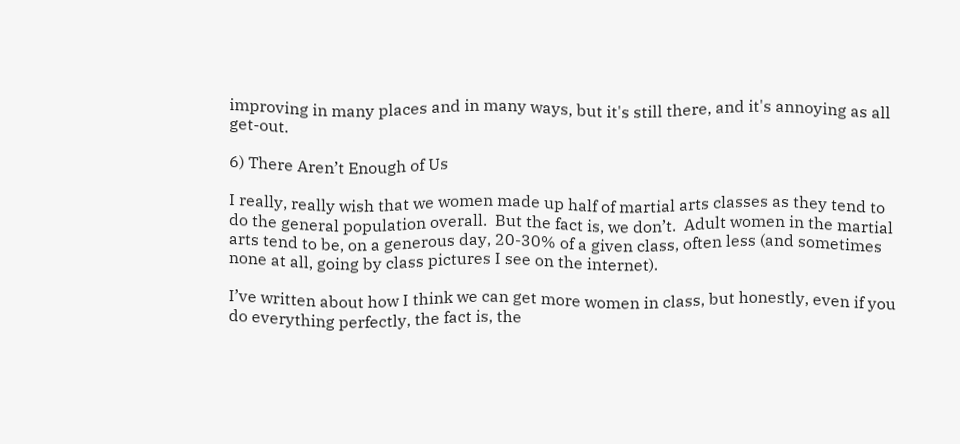improving in many places and in many ways, but it's still there, and it's annoying as all get-out.

6) There Aren’t Enough of Us

I really, really wish that we women made up half of martial arts classes as they tend to do the general population overall.  But the fact is, we don’t.  Adult women in the martial arts tend to be, on a generous day, 20-30% of a given class, often less (and sometimes none at all, going by class pictures I see on the internet).

I’ve written about how I think we can get more women in class, but honestly, even if you do everything perfectly, the fact is, the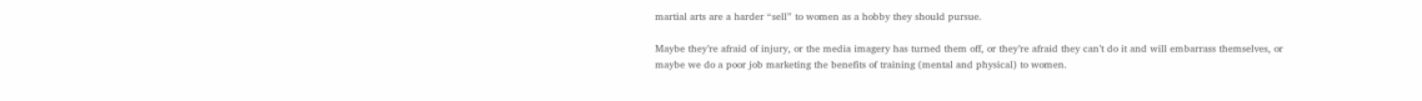martial arts are a harder “sell” to women as a hobby they should pursue.

Maybe they’re afraid of injury, or the media imagery has turned them off, or they’re afraid they can’t do it and will embarrass themselves, or maybe we do a poor job marketing the benefits of training (mental and physical) to women.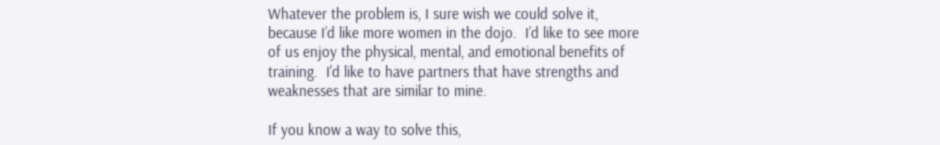Whatever the problem is, I sure wish we could solve it, because I’d like more women in the dojo.  I’d like to see more of us enjoy the physical, mental, and emotional benefits of training.  I'd like to have partners that have strengths and weaknesses that are similar to mine.

If you know a way to solve this,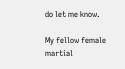do let me know.

My fellow female martial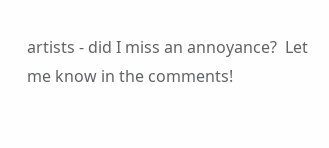artists - did I miss an annoyance?  Let me know in the comments!